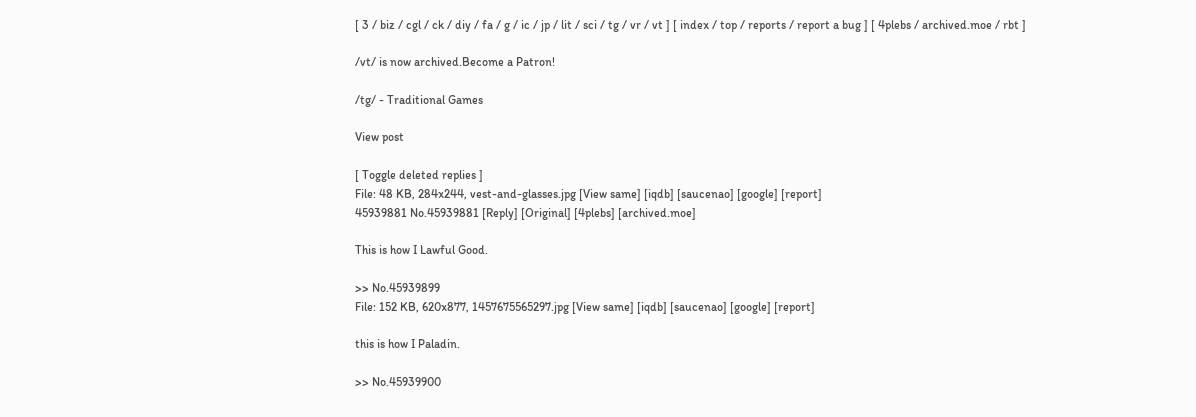[ 3 / biz / cgl / ck / diy / fa / g / ic / jp / lit / sci / tg / vr / vt ] [ index / top / reports / report a bug ] [ 4plebs / archived.moe / rbt ]

/vt/ is now archived.Become a Patron!

/tg/ - Traditional Games

View post

[ Toggle deleted replies ]
File: 48 KB, 284x244, vest-and-glasses.jpg [View same] [iqdb] [saucenao] [google] [report]
45939881 No.45939881 [Reply] [Original] [4plebs] [archived.moe]

This is how I Lawful Good.

>> No.45939899
File: 152 KB, 620x877, 1457675565297.jpg [View same] [iqdb] [saucenao] [google] [report]

this is how I Paladin.

>> No.45939900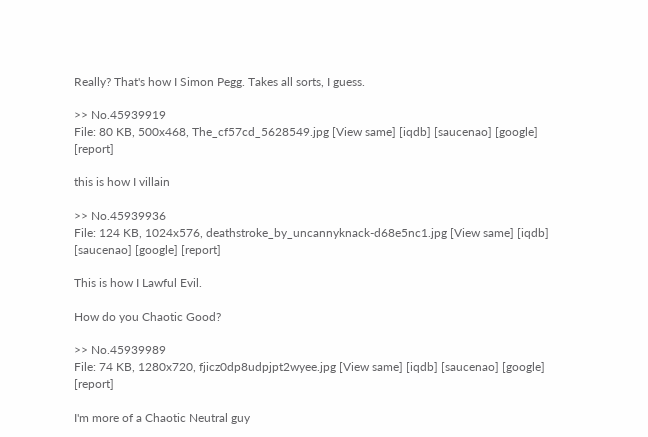Really? That's how I Simon Pegg. Takes all sorts, I guess.

>> No.45939919
File: 80 KB, 500x468, The_cf57cd_5628549.jpg [View same] [iqdb] [saucenao] [google] [report]

this is how I villain

>> No.45939936
File: 124 KB, 1024x576, deathstroke_by_uncannyknack-d68e5nc1.jpg [View same] [iqdb] [saucenao] [google] [report]

This is how I Lawful Evil.

How do you Chaotic Good?

>> No.45939989
File: 74 KB, 1280x720, fjicz0dp8udpjpt2wyee.jpg [View same] [iqdb] [saucenao] [google] [report]

I'm more of a Chaotic Neutral guy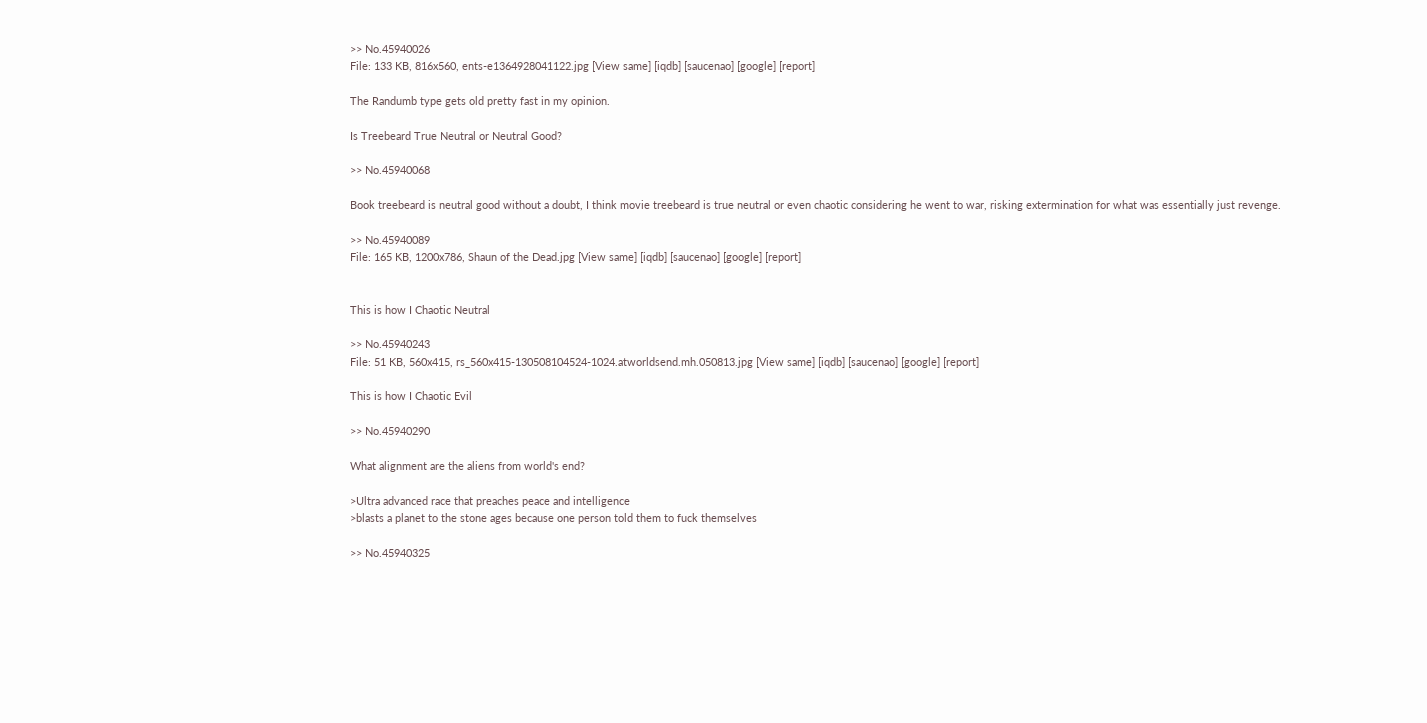>> No.45940026
File: 133 KB, 816x560, ents-e1364928041122.jpg [View same] [iqdb] [saucenao] [google] [report]

The Randumb type gets old pretty fast in my opinion.

Is Treebeard True Neutral or Neutral Good?

>> No.45940068

Book treebeard is neutral good without a doubt, I think movie treebeard is true neutral or even chaotic considering he went to war, risking extermination for what was essentially just revenge.

>> No.45940089
File: 165 KB, 1200x786, Shaun of the Dead.jpg [View same] [iqdb] [saucenao] [google] [report]


This is how I Chaotic Neutral

>> No.45940243
File: 51 KB, 560x415, rs_560x415-130508104524-1024.atworldsend.mh.050813.jpg [View same] [iqdb] [saucenao] [google] [report]

This is how I Chaotic Evil

>> No.45940290

What alignment are the aliens from world's end?

>Ultra advanced race that preaches peace and intelligence
>blasts a planet to the stone ages because one person told them to fuck themselves

>> No.45940325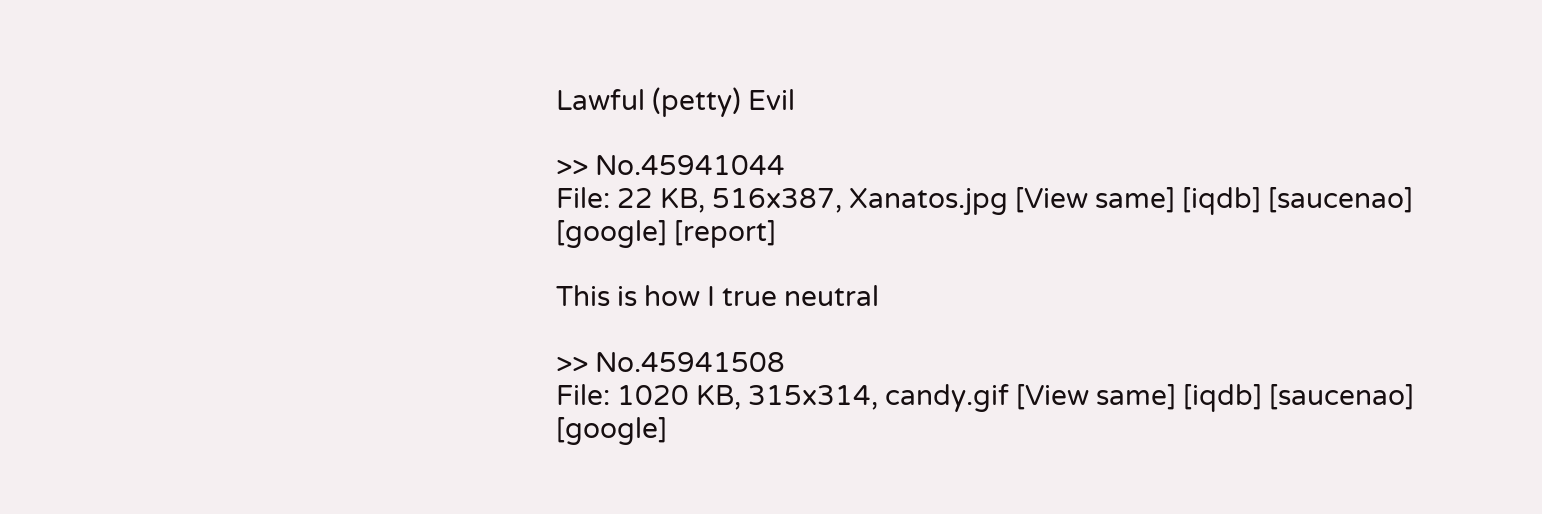Lawful (petty) Evil

>> No.45941044
File: 22 KB, 516x387, Xanatos.jpg [View same] [iqdb] [saucenao] [google] [report]

This is how I true neutral

>> No.45941508
File: 1020 KB, 315x314, candy.gif [View same] [iqdb] [saucenao] [google]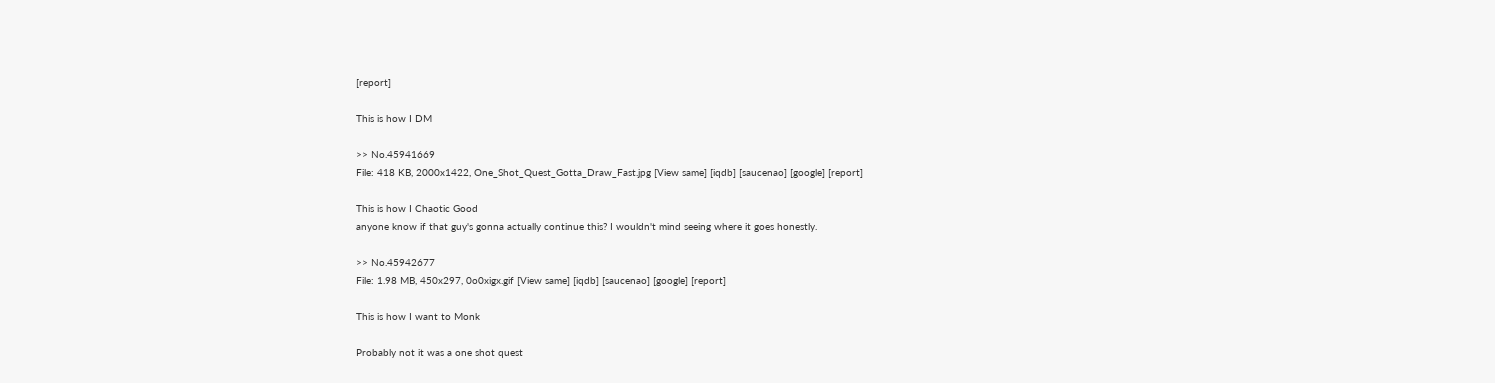[report]

This is how I DM

>> No.45941669
File: 418 KB, 2000x1422, One_Shot_Quest_Gotta_Draw_Fast.jpg [View same] [iqdb] [saucenao] [google] [report]

This is how I Chaotic Good
anyone know if that guy's gonna actually continue this? I wouldn't mind seeing where it goes honestly.

>> No.45942677
File: 1.98 MB, 450x297, 0o0xigx.gif [View same] [iqdb] [saucenao] [google] [report]

This is how I want to Monk

Probably not it was a one shot quest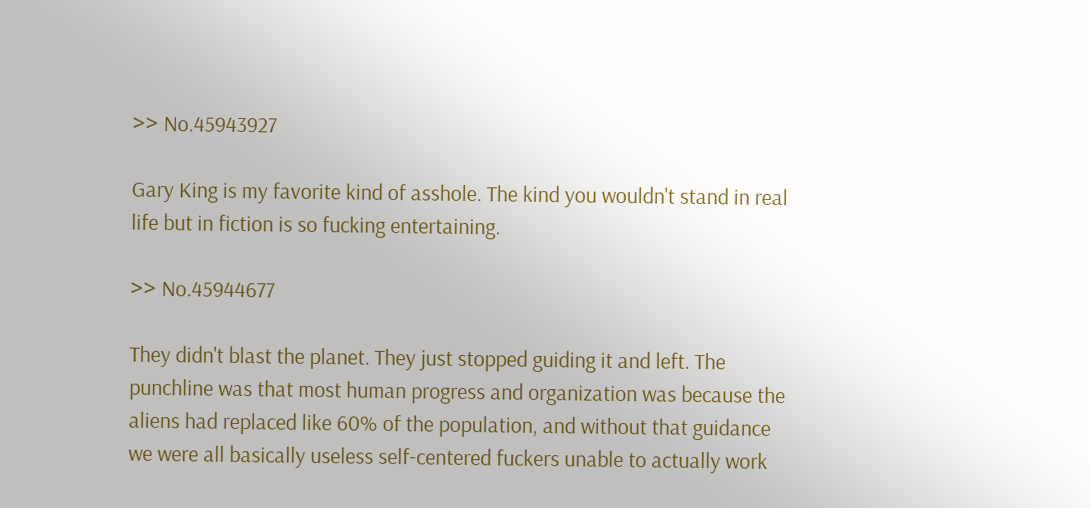>> No.45943927

Gary King is my favorite kind of asshole. The kind you wouldn't stand in real life but in fiction is so fucking entertaining.

>> No.45944677

They didn't blast the planet. They just stopped guiding it and left. The punchline was that most human progress and organization was because the aliens had replaced like 60% of the population, and without that guidance we were all basically useless self-centered fuckers unable to actually work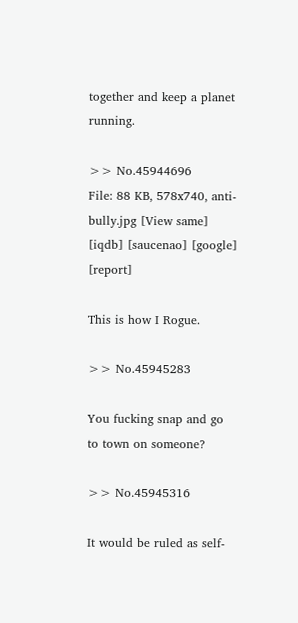together and keep a planet running.

>> No.45944696
File: 88 KB, 578x740, anti-bully.jpg [View same] [iqdb] [saucenao] [google] [report]

This is how I Rogue.

>> No.45945283

You fucking snap and go to town on someone?

>> No.45945316

It would be ruled as self-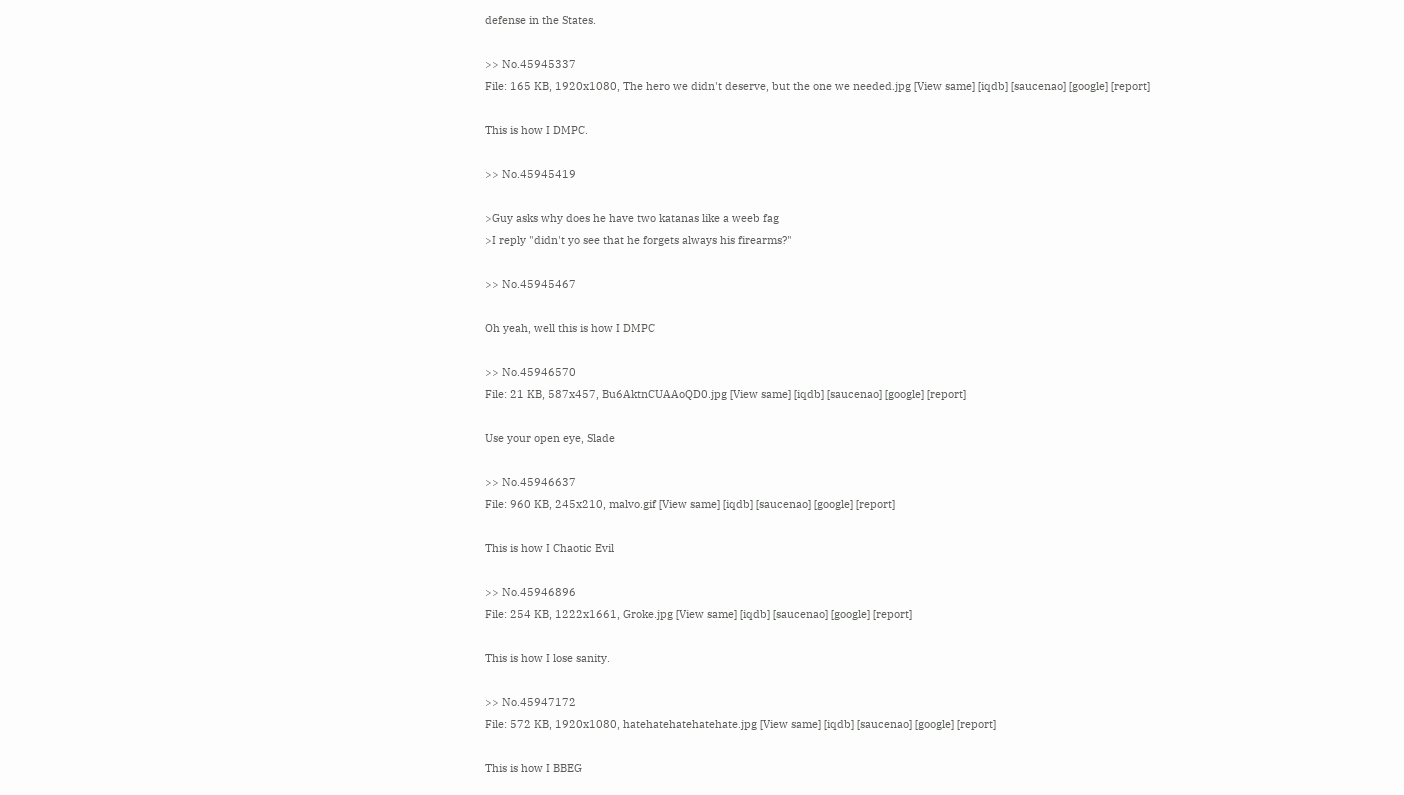defense in the States.

>> No.45945337
File: 165 KB, 1920x1080, The hero we didn't deserve, but the one we needed.jpg [View same] [iqdb] [saucenao] [google] [report]

This is how I DMPC.

>> No.45945419

>Guy asks why does he have two katanas like a weeb fag
>I reply "didn't yo see that he forgets always his firearms?"

>> No.45945467

Oh yeah, well this is how I DMPC

>> No.45946570
File: 21 KB, 587x457, Bu6AktnCUAAoQD0.jpg [View same] [iqdb] [saucenao] [google] [report]

Use your open eye, Slade

>> No.45946637
File: 960 KB, 245x210, malvo.gif [View same] [iqdb] [saucenao] [google] [report]

This is how I Chaotic Evil

>> No.45946896
File: 254 KB, 1222x1661, Groke.jpg [View same] [iqdb] [saucenao] [google] [report]

This is how I lose sanity.

>> No.45947172
File: 572 KB, 1920x1080, hatehatehatehatehate.jpg [View same] [iqdb] [saucenao] [google] [report]

This is how I BBEG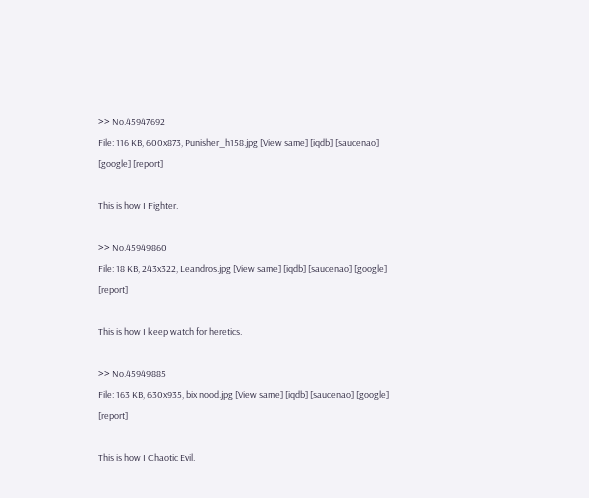>> No.45947692
File: 116 KB, 600x873, Punisher_h158.jpg [View same] [iqdb] [saucenao] [google] [report]

This is how I Fighter.

>> No.45949860
File: 18 KB, 243x322, Leandros.jpg [View same] [iqdb] [saucenao] [google] [report]

This is how I keep watch for heretics.

>> No.45949885
File: 163 KB, 630x935, bix nood.jpg [View same] [iqdb] [saucenao] [google] [report]

This is how I Chaotic Evil.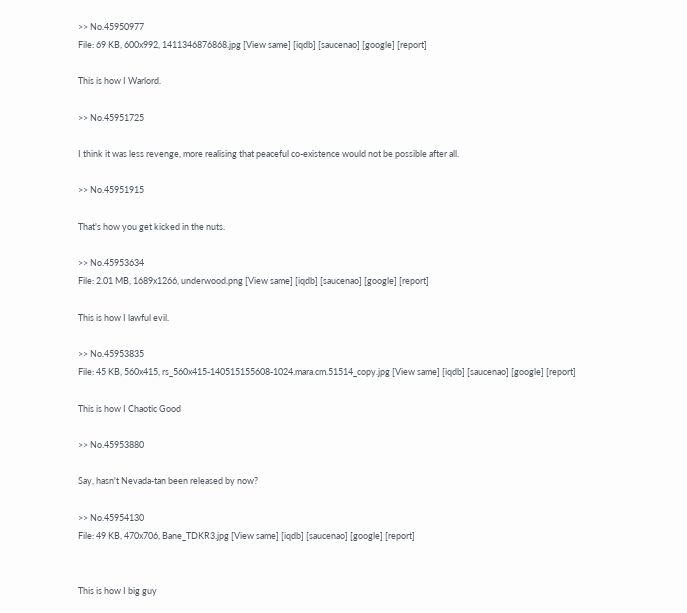>> No.45950977
File: 69 KB, 600x992, 1411346876868.jpg [View same] [iqdb] [saucenao] [google] [report]

This is how I Warlord.

>> No.45951725

I think it was less revenge, more realising that peaceful co-existence would not be possible after all.

>> No.45951915

That's how you get kicked in the nuts.

>> No.45953634
File: 2.01 MB, 1689x1266, underwood.png [View same] [iqdb] [saucenao] [google] [report]

This is how I lawful evil.

>> No.45953835
File: 45 KB, 560x415, rs_560x415-140515155608-1024.mara.cm.51514_copy.jpg [View same] [iqdb] [saucenao] [google] [report]

This is how I Chaotic Good

>> No.45953880

Say, hasn't Nevada-tan been released by now?

>> No.45954130
File: 49 KB, 470x706, Bane_TDKR3.jpg [View same] [iqdb] [saucenao] [google] [report]


This is how I big guy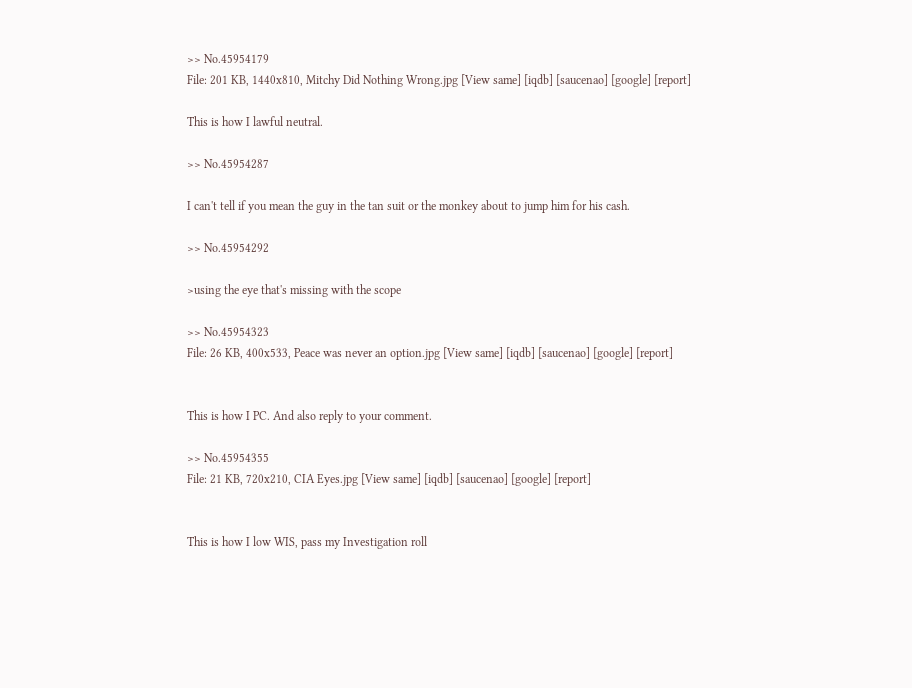>> No.45954179
File: 201 KB, 1440x810, Mitchy Did Nothing Wrong.jpg [View same] [iqdb] [saucenao] [google] [report]

This is how I lawful neutral.

>> No.45954287

I can't tell if you mean the guy in the tan suit or the monkey about to jump him for his cash.

>> No.45954292

>using the eye that's missing with the scope

>> No.45954323
File: 26 KB, 400x533, Peace was never an option.jpg [View same] [iqdb] [saucenao] [google] [report]


This is how I PC. And also reply to your comment.

>> No.45954355
File: 21 KB, 720x210, CIA Eyes.jpg [View same] [iqdb] [saucenao] [google] [report]


This is how I low WIS, pass my Investigation roll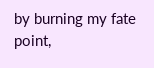by burning my fate point,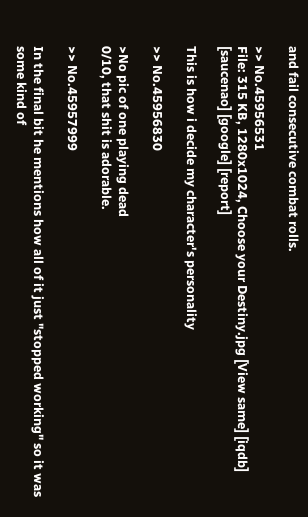and fail consecutive combat rolls.

>> No.45956531
File: 315 KB, 1280x1024, Choose your Destiny.jpg [View same] [iqdb] [saucenao] [google] [report]

This is how i decide my character's personality

>> No.45956830

>No pic of one playing dead
0/10, that shit is adorable.

>> No.45957999

In the final bit he mentions how all of it just "stopped working" so it was some kind of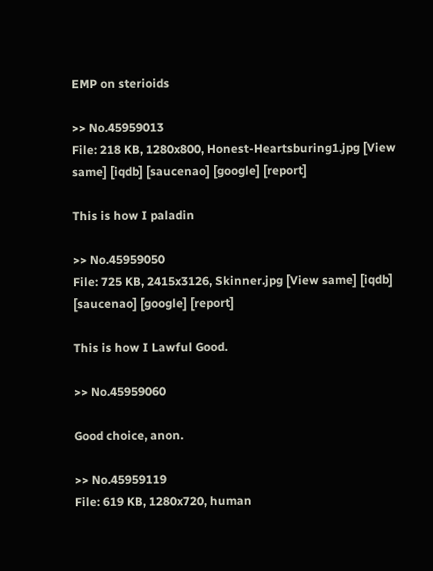EMP on sterioids

>> No.45959013
File: 218 KB, 1280x800, Honest-Heartsburing1.jpg [View same] [iqdb] [saucenao] [google] [report]

This is how I paladin

>> No.45959050
File: 725 KB, 2415x3126, Skinner.jpg [View same] [iqdb] [saucenao] [google] [report]

This is how I Lawful Good.

>> No.45959060

Good choice, anon.

>> No.45959119
File: 619 KB, 1280x720, human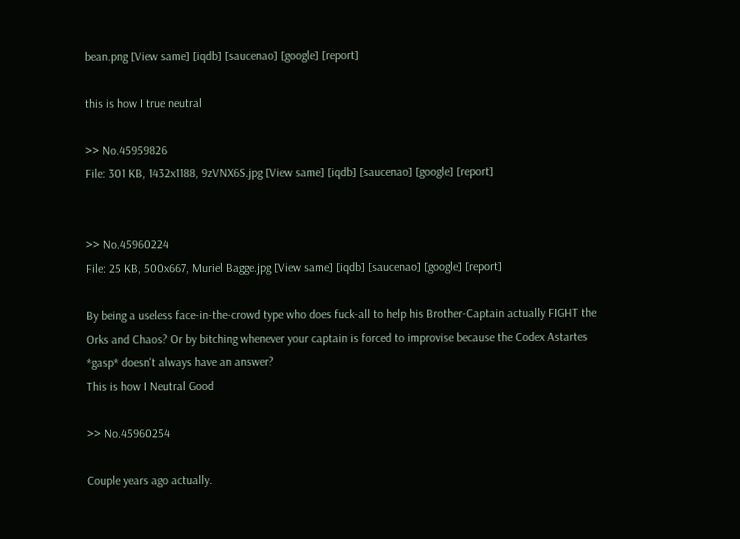bean.png [View same] [iqdb] [saucenao] [google] [report]

this is how I true neutral

>> No.45959826
File: 301 KB, 1432x1188, 9zVNX6S.jpg [View same] [iqdb] [saucenao] [google] [report]


>> No.45960224
File: 25 KB, 500x667, Muriel Bagge.jpg [View same] [iqdb] [saucenao] [google] [report]

By being a useless face-in-the-crowd type who does fuck-all to help his Brother-Captain actually FIGHT the Orks and Chaos? Or by bitching whenever your captain is forced to improvise because the Codex Astartes *gasp* doesn't always have an answer?
This is how I Neutral Good

>> No.45960254

Couple years ago actually.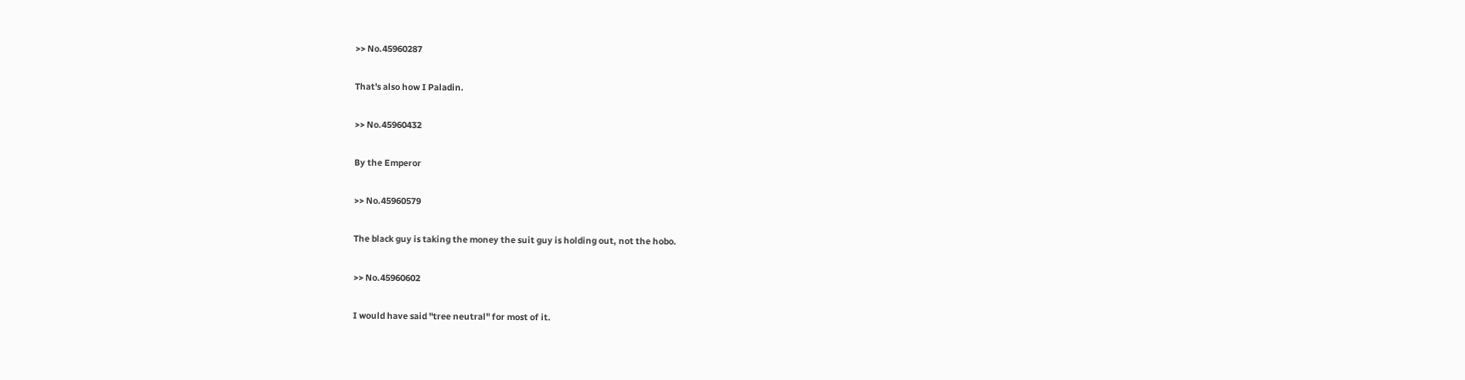>> No.45960287

That's also how I Paladin.

>> No.45960432

By the Emperor

>> No.45960579

The black guy is taking the money the suit guy is holding out, not the hobo.

>> No.45960602

I would have said "tree neutral" for most of it.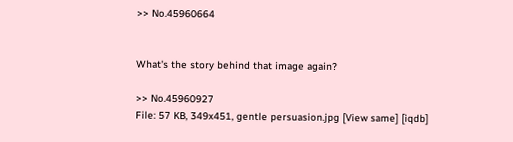>> No.45960664


What's the story behind that image again?

>> No.45960927
File: 57 KB, 349x451, gentle persuasion.jpg [View same] [iqdb]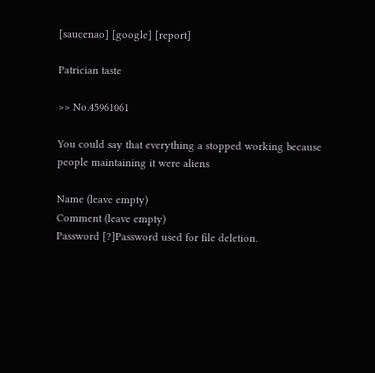[saucenao] [google] [report]

Patrician taste

>> No.45961061

You could say that everything a stopped working because people maintaining it were aliens

Name (leave empty)
Comment (leave empty)
Password [?]Password used for file deletion.